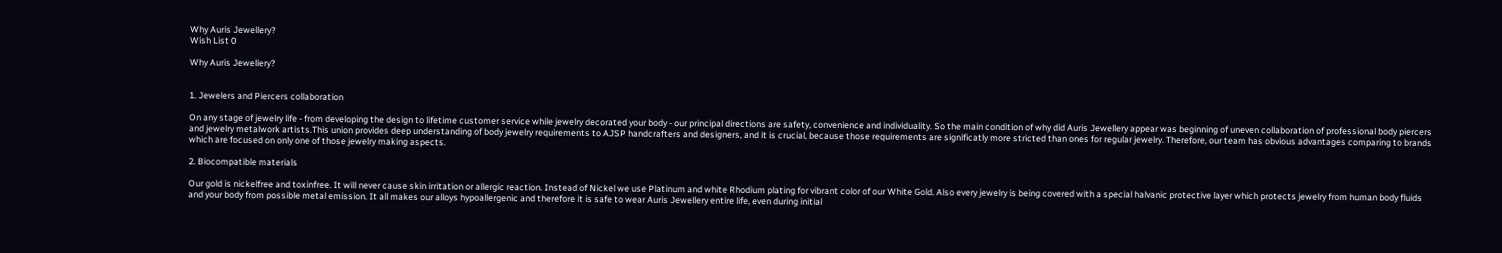Why Auris Jewellery?
Wish List 0

Why Auris Jewellery?


1. Jewelers and Piercers collaboration

On any stage of jewelry life - from developing the design to lifetime customer service while jewelry decorated your body - our principal directions are safety, convenience and individuality. So the main condition of why did Auris Jewellery appear was beginning of uneven collaboration of professional body piercers and jewelry metalwork artists.This union provides deep understanding of body jewelry requirements to AJSP handcrafters and designers, and it is crucial, because those requirements are significatly more stricted than ones for regular jewelry. Therefore, our team has obvious advantages comparing to brands which are focused on only one of those jewelry making aspects.

2. Biocompatible materials

Our gold is nickelfree and toxinfree. It will never cause skin irritation or allergic reaction. Instead of Nickel we use Platinum and white Rhodium plating for vibrant color of our White Gold. Also every jewelry is being covered with a special halvanic protective layer which protects jewelry from human body fluids and your body from possible metal emission. It all makes our alloys hypoallergenic and therefore it is safe to wear Auris Jewellery entire life, even during initial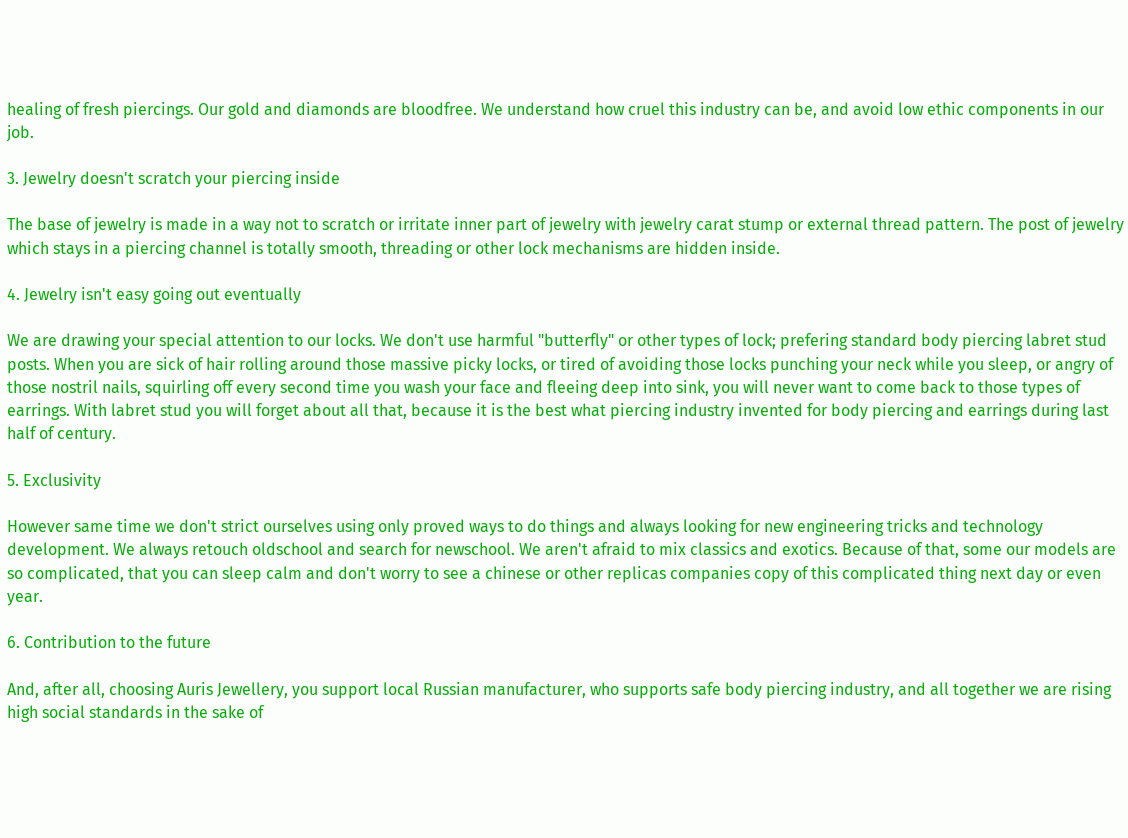healing of fresh piercings. Our gold and diamonds are bloodfree. We understand how cruel this industry can be, and avoid low ethic components in our job.

3. Jewelry doesn't scratch your piercing inside

The base of jewelry is made in a way not to scratch or irritate inner part of jewelry with jewelry carat stump or external thread pattern. The post of jewelry which stays in a piercing channel is totally smooth, threading or other lock mechanisms are hidden inside.

4. Jewelry isn't easy going out eventually

We are drawing your special attention to our locks. We don't use harmful "butterfly" or other types of lock; prefering standard body piercing labret stud posts. When you are sick of hair rolling around those massive picky locks, or tired of avoiding those locks punching your neck while you sleep, or angry of those nostril nails, squirling off every second time you wash your face and fleeing deep into sink, you will never want to come back to those types of earrings. With labret stud you will forget about all that, because it is the best what piercing industry invented for body piercing and earrings during last half of century.

5. Exclusivity

However same time we don't strict ourselves using only proved ways to do things and always looking for new engineering tricks and technology development. We always retouch oldschool and search for newschool. We aren't afraid to mix classics and exotics. Because of that, some our models are so complicated, that you can sleep calm and don't worry to see a chinese or other replicas companies copy of this complicated thing next day or even year.

6. Contribution to the future

And, after all, choosing Auris Jewellery, you support local Russian manufacturer, who supports safe body piercing industry, and all together we are rising high social standards in the sake of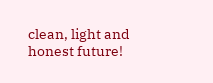clean, light and honest future!